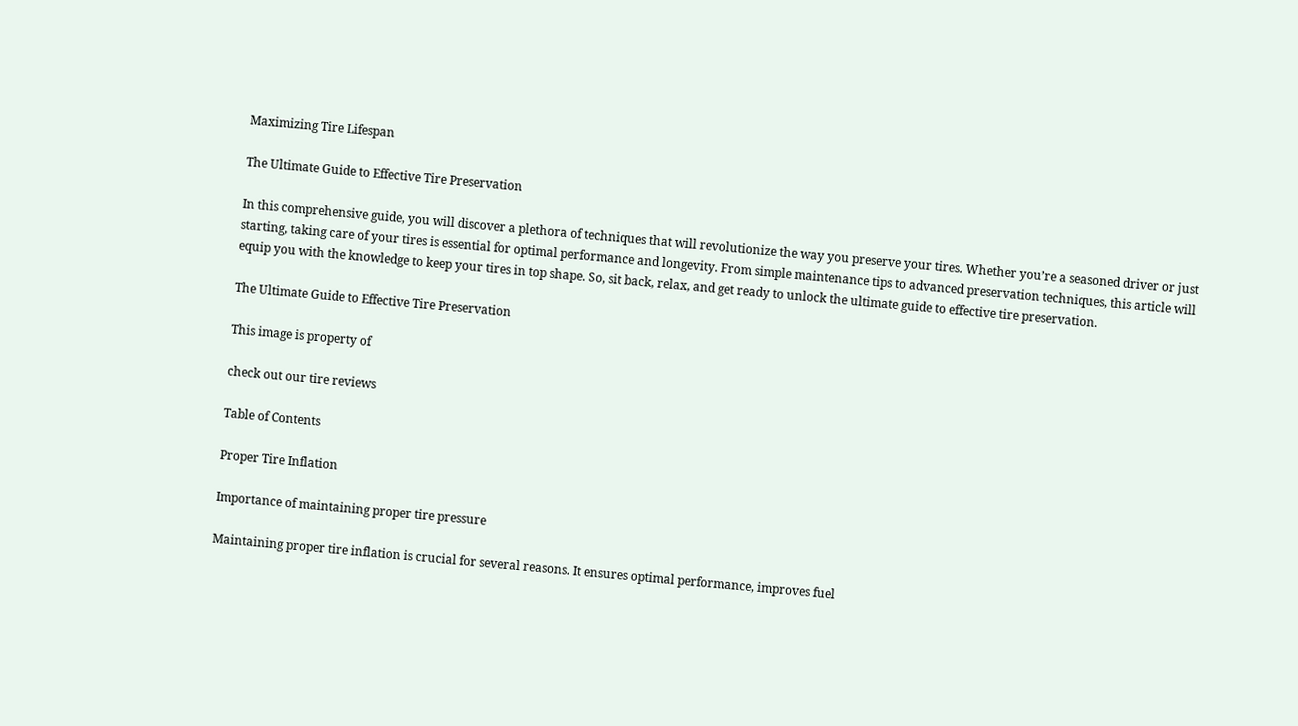Maximizing Tire Lifespan

The Ultimate Guide to Effective Tire Preservation

In this comprehensive guide, you will discover a plethora of techniques that will revolutionize the way you preserve your tires. Whether you’re a seasoned driver or just starting, taking care of your tires is essential for optimal performance and longevity. From simple maintenance tips to advanced preservation techniques, this article will equip you with the knowledge to keep your tires in top shape. So, sit back, relax, and get ready to unlock the ultimate guide to effective tire preservation.

The Ultimate Guide to Effective Tire Preservation

This image is property of

check out our tire reviews

Table of Contents

Proper Tire Inflation

Importance of maintaining proper tire pressure

Maintaining proper tire inflation is crucial for several reasons. It ensures optimal performance, improves fuel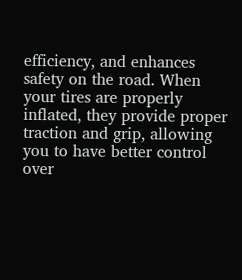efficiency, and enhances safety on the road. When your tires are properly inflated, they provide proper traction and grip, allowing you to have better control over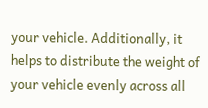your vehicle. Additionally, it helps to distribute the weight of your vehicle evenly across all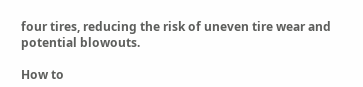four tires, reducing the risk of uneven tire wear and potential blowouts.

How to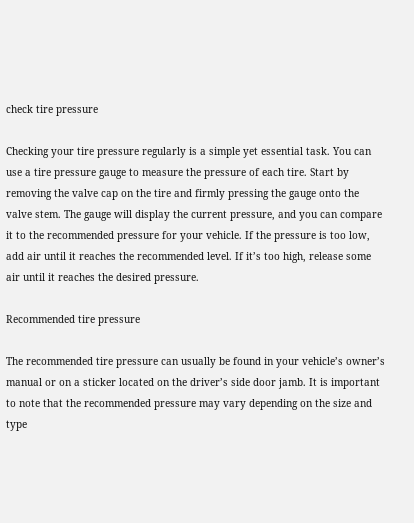check tire pressure

Checking your tire pressure regularly is a simple yet essential task. You can use a tire pressure gauge to measure the pressure of each tire. Start by removing the valve cap on the tire and firmly pressing the gauge onto the valve stem. The gauge will display the current pressure, and you can compare it to the recommended pressure for your vehicle. If the pressure is too low, add air until it reaches the recommended level. If it’s too high, release some air until it reaches the desired pressure.

Recommended tire pressure

The recommended tire pressure can usually be found in your vehicle’s owner’s manual or on a sticker located on the driver’s side door jamb. It is important to note that the recommended pressure may vary depending on the size and type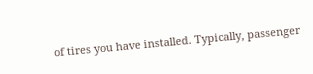of tires you have installed. Typically, passenger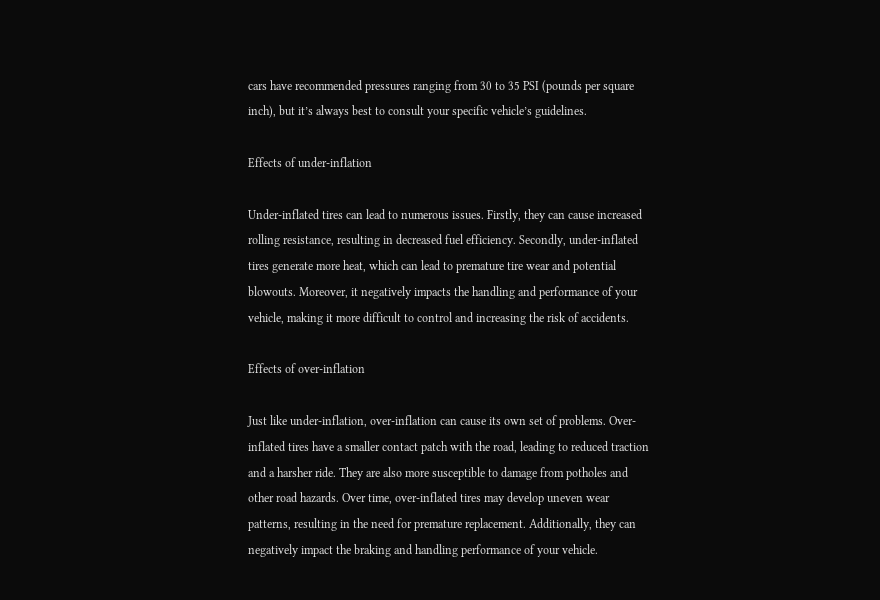cars have recommended pressures ranging from 30 to 35 PSI (pounds per square inch), but it’s always best to consult your specific vehicle’s guidelines.

Effects of under-inflation

Under-inflated tires can lead to numerous issues. Firstly, they can cause increased rolling resistance, resulting in decreased fuel efficiency. Secondly, under-inflated tires generate more heat, which can lead to premature tire wear and potential blowouts. Moreover, it negatively impacts the handling and performance of your vehicle, making it more difficult to control and increasing the risk of accidents.

Effects of over-inflation

Just like under-inflation, over-inflation can cause its own set of problems. Over-inflated tires have a smaller contact patch with the road, leading to reduced traction and a harsher ride. They are also more susceptible to damage from potholes and other road hazards. Over time, over-inflated tires may develop uneven wear patterns, resulting in the need for premature replacement. Additionally, they can negatively impact the braking and handling performance of your vehicle.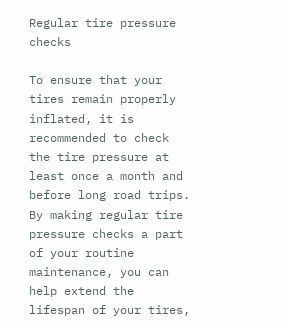Regular tire pressure checks

To ensure that your tires remain properly inflated, it is recommended to check the tire pressure at least once a month and before long road trips. By making regular tire pressure checks a part of your routine maintenance, you can help extend the lifespan of your tires,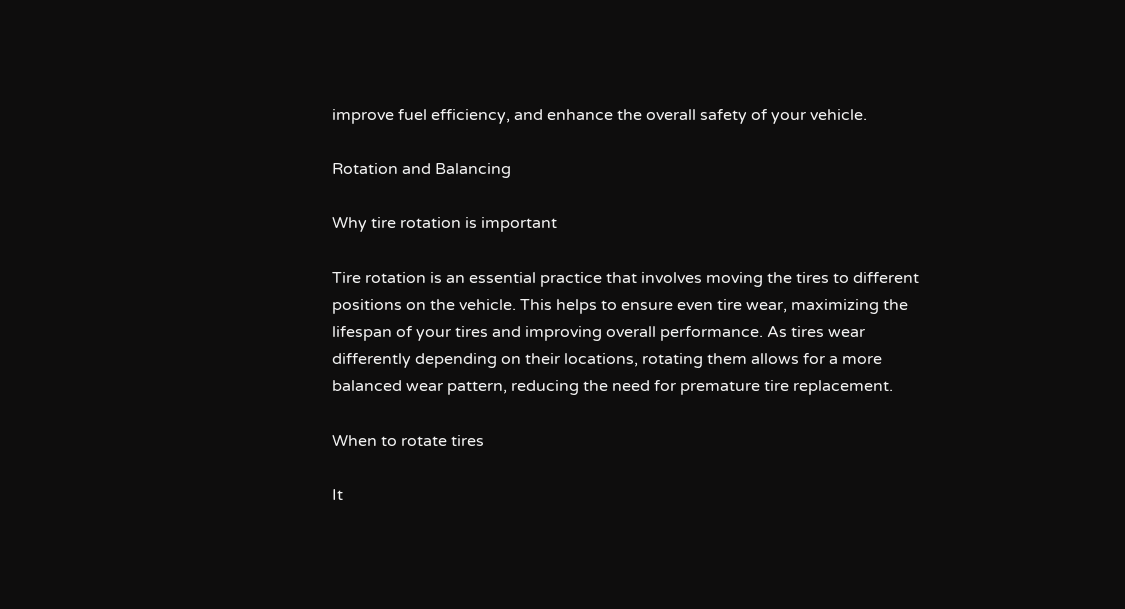improve fuel efficiency, and enhance the overall safety of your vehicle.

Rotation and Balancing

Why tire rotation is important

Tire rotation is an essential practice that involves moving the tires to different positions on the vehicle. This helps to ensure even tire wear, maximizing the lifespan of your tires and improving overall performance. As tires wear differently depending on their locations, rotating them allows for a more balanced wear pattern, reducing the need for premature tire replacement.

When to rotate tires

It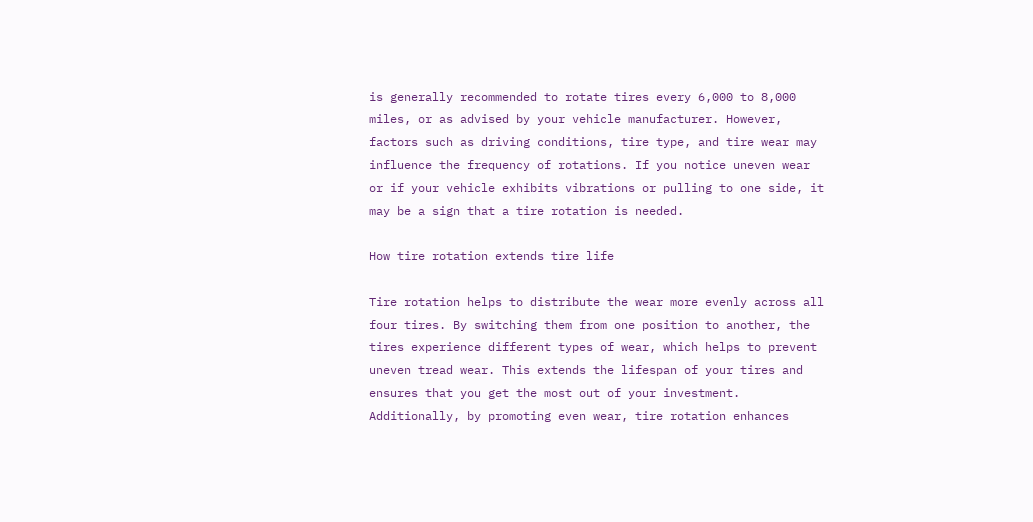is generally recommended to rotate tires every 6,000 to 8,000 miles, or as advised by your vehicle manufacturer. However, factors such as driving conditions, tire type, and tire wear may influence the frequency of rotations. If you notice uneven wear or if your vehicle exhibits vibrations or pulling to one side, it may be a sign that a tire rotation is needed.

How tire rotation extends tire life

Tire rotation helps to distribute the wear more evenly across all four tires. By switching them from one position to another, the tires experience different types of wear, which helps to prevent uneven tread wear. This extends the lifespan of your tires and ensures that you get the most out of your investment. Additionally, by promoting even wear, tire rotation enhances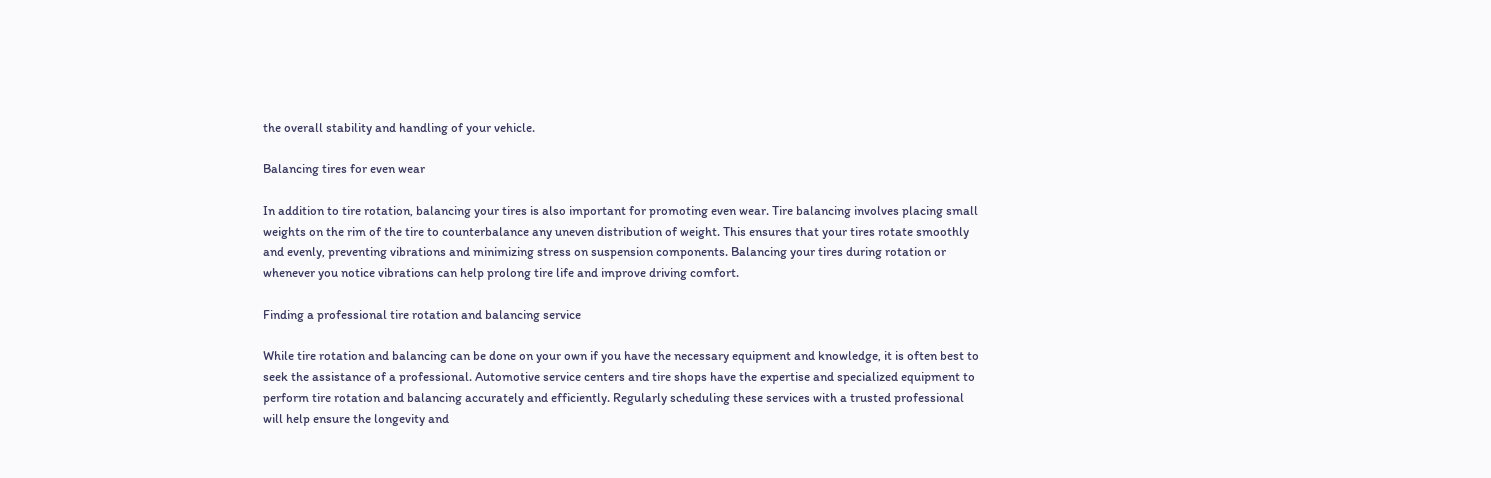the overall stability and handling of your vehicle.

Balancing tires for even wear

In addition to tire rotation, balancing your tires is also important for promoting even wear. Tire balancing involves placing small weights on the rim of the tire to counterbalance any uneven distribution of weight. This ensures that your tires rotate smoothly and evenly, preventing vibrations and minimizing stress on suspension components. Balancing your tires during rotation or whenever you notice vibrations can help prolong tire life and improve driving comfort.

Finding a professional tire rotation and balancing service

While tire rotation and balancing can be done on your own if you have the necessary equipment and knowledge, it is often best to seek the assistance of a professional. Automotive service centers and tire shops have the expertise and specialized equipment to perform tire rotation and balancing accurately and efficiently. Regularly scheduling these services with a trusted professional will help ensure the longevity and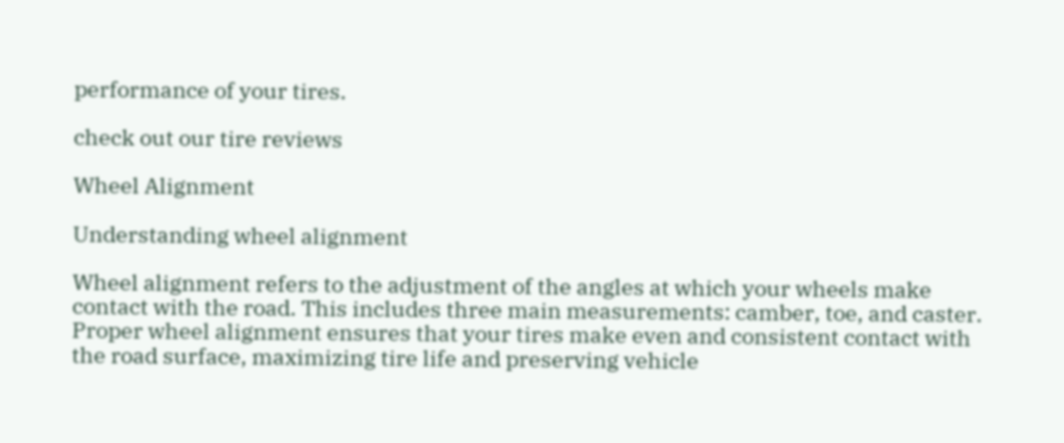performance of your tires.

check out our tire reviews

Wheel Alignment

Understanding wheel alignment

Wheel alignment refers to the adjustment of the angles at which your wheels make contact with the road. This includes three main measurements: camber, toe, and caster. Proper wheel alignment ensures that your tires make even and consistent contact with the road surface, maximizing tire life and preserving vehicle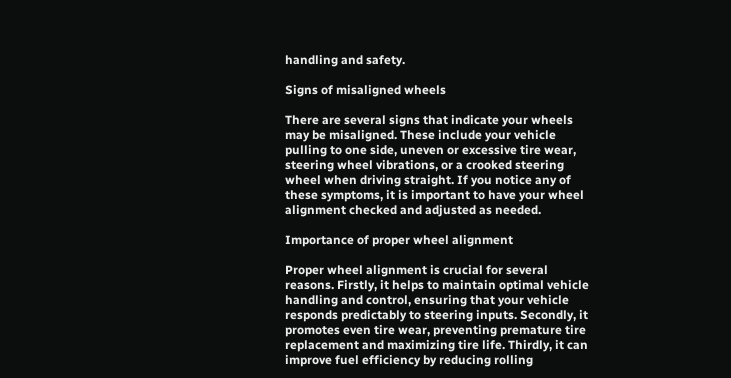handling and safety.

Signs of misaligned wheels

There are several signs that indicate your wheels may be misaligned. These include your vehicle pulling to one side, uneven or excessive tire wear, steering wheel vibrations, or a crooked steering wheel when driving straight. If you notice any of these symptoms, it is important to have your wheel alignment checked and adjusted as needed.

Importance of proper wheel alignment

Proper wheel alignment is crucial for several reasons. Firstly, it helps to maintain optimal vehicle handling and control, ensuring that your vehicle responds predictably to steering inputs. Secondly, it promotes even tire wear, preventing premature tire replacement and maximizing tire life. Thirdly, it can improve fuel efficiency by reducing rolling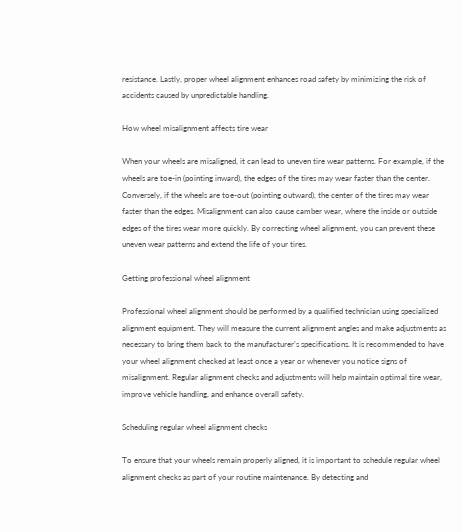resistance. Lastly, proper wheel alignment enhances road safety by minimizing the risk of accidents caused by unpredictable handling.

How wheel misalignment affects tire wear

When your wheels are misaligned, it can lead to uneven tire wear patterns. For example, if the wheels are toe-in (pointing inward), the edges of the tires may wear faster than the center. Conversely, if the wheels are toe-out (pointing outward), the center of the tires may wear faster than the edges. Misalignment can also cause camber wear, where the inside or outside edges of the tires wear more quickly. By correcting wheel alignment, you can prevent these uneven wear patterns and extend the life of your tires.

Getting professional wheel alignment

Professional wheel alignment should be performed by a qualified technician using specialized alignment equipment. They will measure the current alignment angles and make adjustments as necessary to bring them back to the manufacturer’s specifications. It is recommended to have your wheel alignment checked at least once a year or whenever you notice signs of misalignment. Regular alignment checks and adjustments will help maintain optimal tire wear, improve vehicle handling, and enhance overall safety.

Scheduling regular wheel alignment checks

To ensure that your wheels remain properly aligned, it is important to schedule regular wheel alignment checks as part of your routine maintenance. By detecting and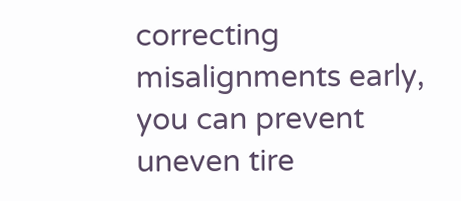correcting misalignments early, you can prevent uneven tire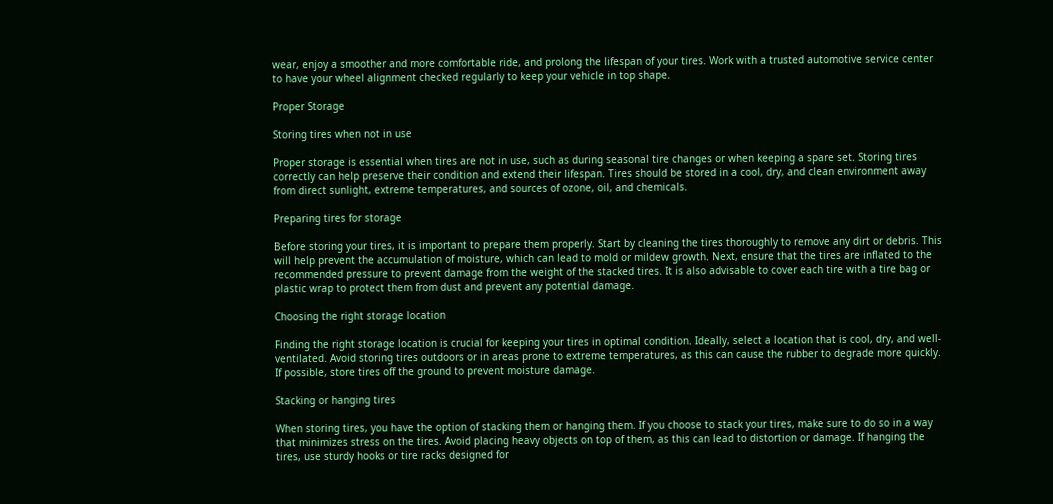wear, enjoy a smoother and more comfortable ride, and prolong the lifespan of your tires. Work with a trusted automotive service center to have your wheel alignment checked regularly to keep your vehicle in top shape.

Proper Storage

Storing tires when not in use

Proper storage is essential when tires are not in use, such as during seasonal tire changes or when keeping a spare set. Storing tires correctly can help preserve their condition and extend their lifespan. Tires should be stored in a cool, dry, and clean environment away from direct sunlight, extreme temperatures, and sources of ozone, oil, and chemicals.

Preparing tires for storage

Before storing your tires, it is important to prepare them properly. Start by cleaning the tires thoroughly to remove any dirt or debris. This will help prevent the accumulation of moisture, which can lead to mold or mildew growth. Next, ensure that the tires are inflated to the recommended pressure to prevent damage from the weight of the stacked tires. It is also advisable to cover each tire with a tire bag or plastic wrap to protect them from dust and prevent any potential damage.

Choosing the right storage location

Finding the right storage location is crucial for keeping your tires in optimal condition. Ideally, select a location that is cool, dry, and well-ventilated. Avoid storing tires outdoors or in areas prone to extreme temperatures, as this can cause the rubber to degrade more quickly. If possible, store tires off the ground to prevent moisture damage.

Stacking or hanging tires

When storing tires, you have the option of stacking them or hanging them. If you choose to stack your tires, make sure to do so in a way that minimizes stress on the tires. Avoid placing heavy objects on top of them, as this can lead to distortion or damage. If hanging the tires, use sturdy hooks or tire racks designed for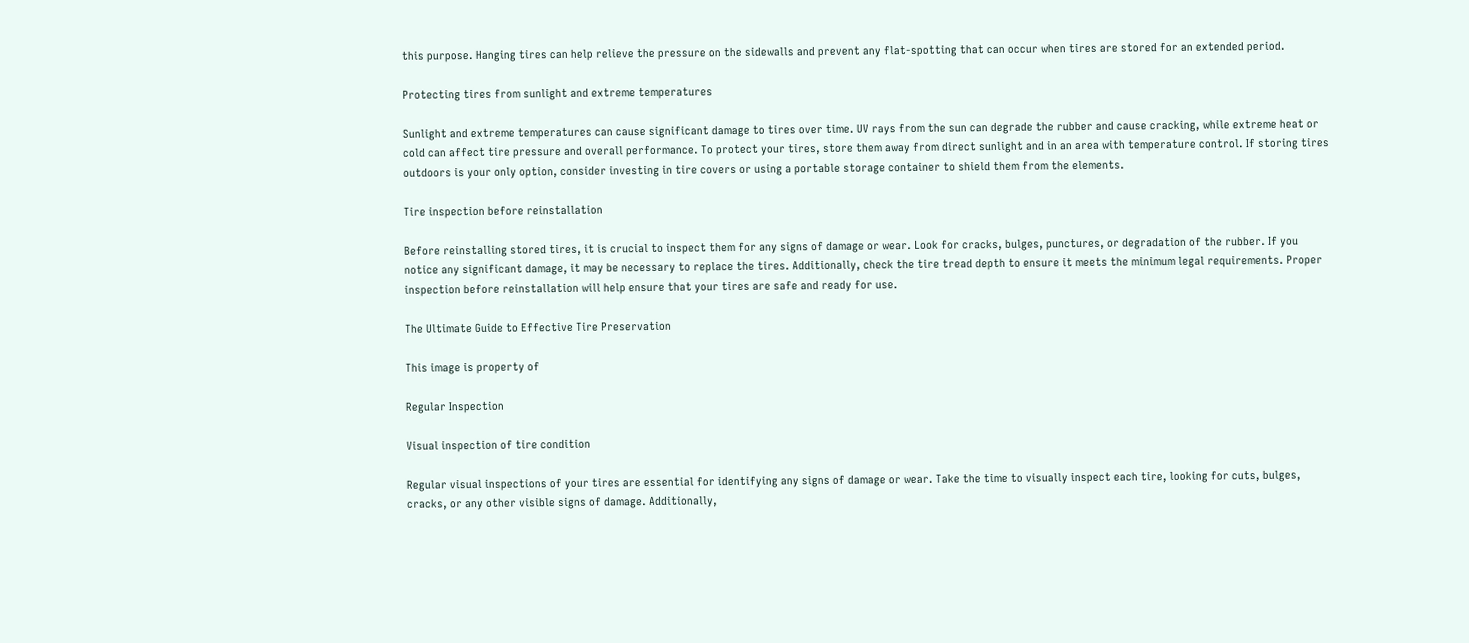this purpose. Hanging tires can help relieve the pressure on the sidewalls and prevent any flat-spotting that can occur when tires are stored for an extended period.

Protecting tires from sunlight and extreme temperatures

Sunlight and extreme temperatures can cause significant damage to tires over time. UV rays from the sun can degrade the rubber and cause cracking, while extreme heat or cold can affect tire pressure and overall performance. To protect your tires, store them away from direct sunlight and in an area with temperature control. If storing tires outdoors is your only option, consider investing in tire covers or using a portable storage container to shield them from the elements.

Tire inspection before reinstallation

Before reinstalling stored tires, it is crucial to inspect them for any signs of damage or wear. Look for cracks, bulges, punctures, or degradation of the rubber. If you notice any significant damage, it may be necessary to replace the tires. Additionally, check the tire tread depth to ensure it meets the minimum legal requirements. Proper inspection before reinstallation will help ensure that your tires are safe and ready for use.

The Ultimate Guide to Effective Tire Preservation

This image is property of

Regular Inspection

Visual inspection of tire condition

Regular visual inspections of your tires are essential for identifying any signs of damage or wear. Take the time to visually inspect each tire, looking for cuts, bulges, cracks, or any other visible signs of damage. Additionally,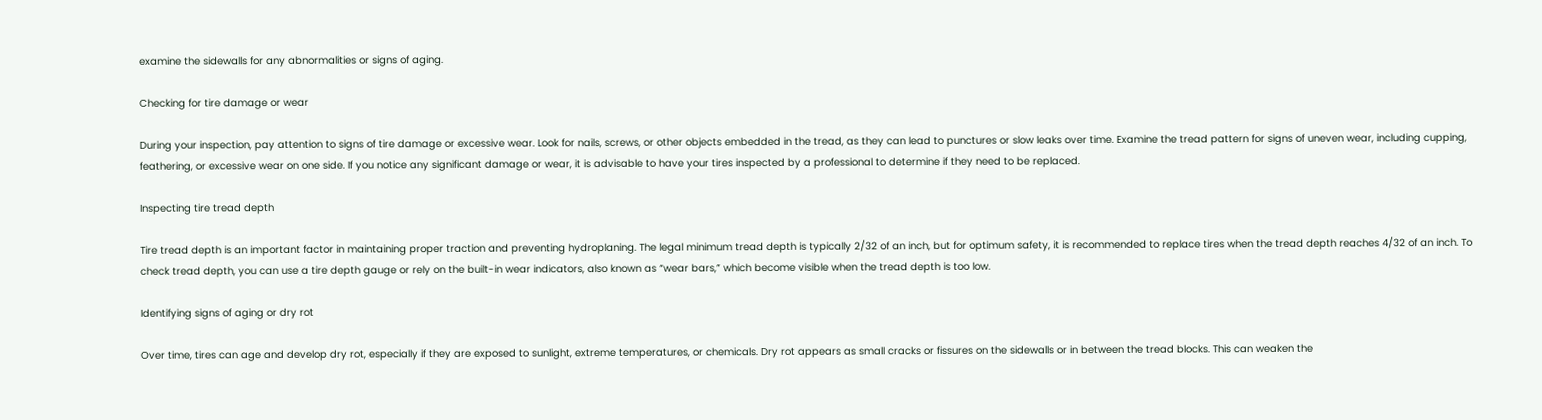examine the sidewalls for any abnormalities or signs of aging.

Checking for tire damage or wear

During your inspection, pay attention to signs of tire damage or excessive wear. Look for nails, screws, or other objects embedded in the tread, as they can lead to punctures or slow leaks over time. Examine the tread pattern for signs of uneven wear, including cupping, feathering, or excessive wear on one side. If you notice any significant damage or wear, it is advisable to have your tires inspected by a professional to determine if they need to be replaced.

Inspecting tire tread depth

Tire tread depth is an important factor in maintaining proper traction and preventing hydroplaning. The legal minimum tread depth is typically 2/32 of an inch, but for optimum safety, it is recommended to replace tires when the tread depth reaches 4/32 of an inch. To check tread depth, you can use a tire depth gauge or rely on the built-in wear indicators, also known as “wear bars,” which become visible when the tread depth is too low.

Identifying signs of aging or dry rot

Over time, tires can age and develop dry rot, especially if they are exposed to sunlight, extreme temperatures, or chemicals. Dry rot appears as small cracks or fissures on the sidewalls or in between the tread blocks. This can weaken the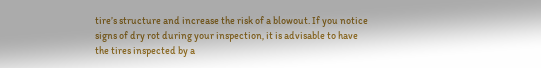tire’s structure and increase the risk of a blowout. If you notice signs of dry rot during your inspection, it is advisable to have the tires inspected by a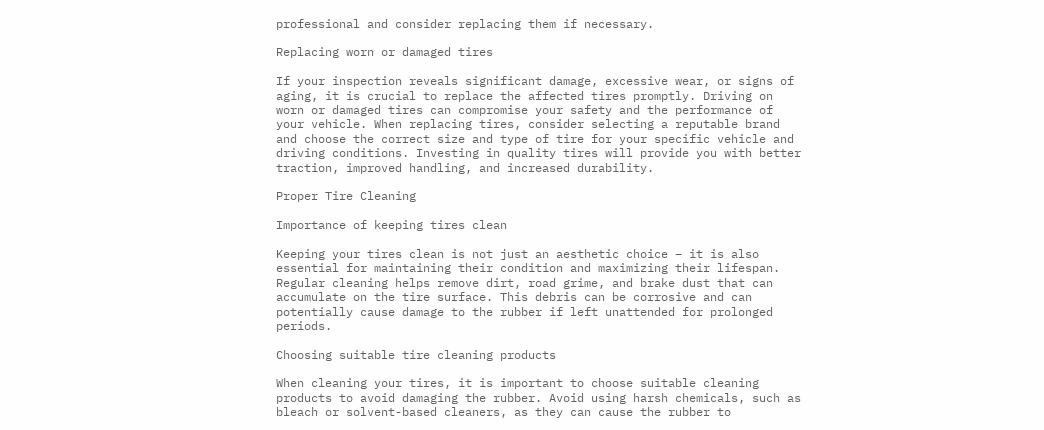professional and consider replacing them if necessary.

Replacing worn or damaged tires

If your inspection reveals significant damage, excessive wear, or signs of aging, it is crucial to replace the affected tires promptly. Driving on worn or damaged tires can compromise your safety and the performance of your vehicle. When replacing tires, consider selecting a reputable brand and choose the correct size and type of tire for your specific vehicle and driving conditions. Investing in quality tires will provide you with better traction, improved handling, and increased durability.

Proper Tire Cleaning

Importance of keeping tires clean

Keeping your tires clean is not just an aesthetic choice – it is also essential for maintaining their condition and maximizing their lifespan. Regular cleaning helps remove dirt, road grime, and brake dust that can accumulate on the tire surface. This debris can be corrosive and can potentially cause damage to the rubber if left unattended for prolonged periods.

Choosing suitable tire cleaning products

When cleaning your tires, it is important to choose suitable cleaning products to avoid damaging the rubber. Avoid using harsh chemicals, such as bleach or solvent-based cleaners, as they can cause the rubber to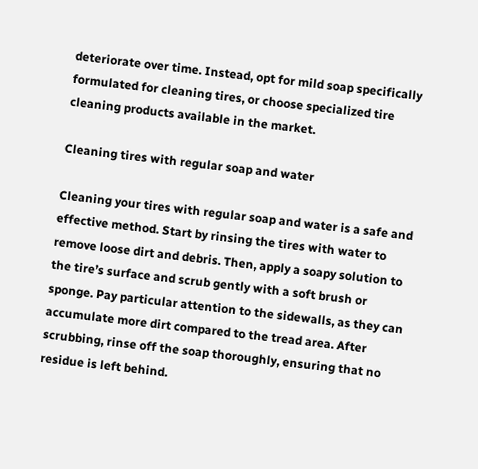deteriorate over time. Instead, opt for mild soap specifically formulated for cleaning tires, or choose specialized tire cleaning products available in the market.

Cleaning tires with regular soap and water

Cleaning your tires with regular soap and water is a safe and effective method. Start by rinsing the tires with water to remove loose dirt and debris. Then, apply a soapy solution to the tire’s surface and scrub gently with a soft brush or sponge. Pay particular attention to the sidewalls, as they can accumulate more dirt compared to the tread area. After scrubbing, rinse off the soap thoroughly, ensuring that no residue is left behind.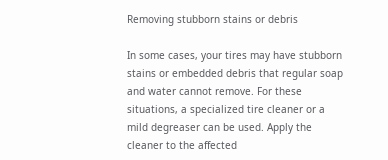Removing stubborn stains or debris

In some cases, your tires may have stubborn stains or embedded debris that regular soap and water cannot remove. For these situations, a specialized tire cleaner or a mild degreaser can be used. Apply the cleaner to the affected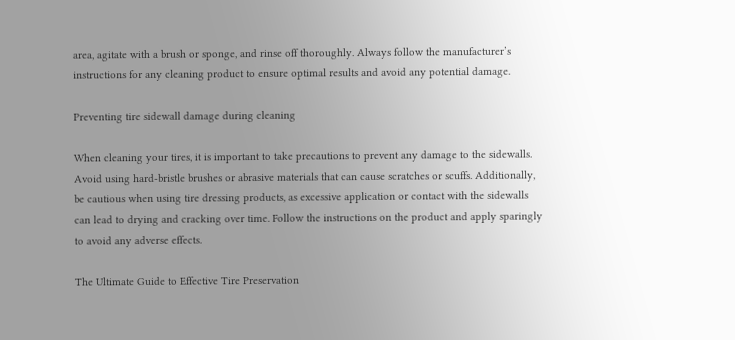area, agitate with a brush or sponge, and rinse off thoroughly. Always follow the manufacturer’s instructions for any cleaning product to ensure optimal results and avoid any potential damage.

Preventing tire sidewall damage during cleaning

When cleaning your tires, it is important to take precautions to prevent any damage to the sidewalls. Avoid using hard-bristle brushes or abrasive materials that can cause scratches or scuffs. Additionally, be cautious when using tire dressing products, as excessive application or contact with the sidewalls can lead to drying and cracking over time. Follow the instructions on the product and apply sparingly to avoid any adverse effects.

The Ultimate Guide to Effective Tire Preservation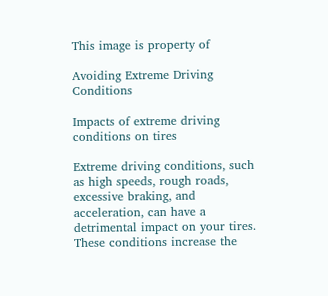This image is property of

Avoiding Extreme Driving Conditions

Impacts of extreme driving conditions on tires

Extreme driving conditions, such as high speeds, rough roads, excessive braking, and acceleration, can have a detrimental impact on your tires. These conditions increase the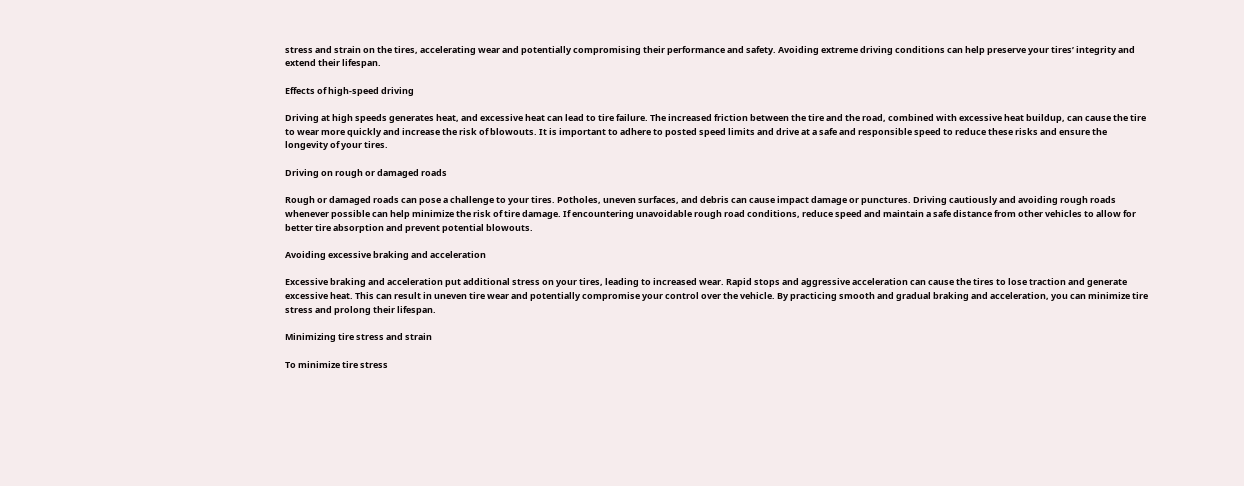stress and strain on the tires, accelerating wear and potentially compromising their performance and safety. Avoiding extreme driving conditions can help preserve your tires’ integrity and extend their lifespan.

Effects of high-speed driving

Driving at high speeds generates heat, and excessive heat can lead to tire failure. The increased friction between the tire and the road, combined with excessive heat buildup, can cause the tire to wear more quickly and increase the risk of blowouts. It is important to adhere to posted speed limits and drive at a safe and responsible speed to reduce these risks and ensure the longevity of your tires.

Driving on rough or damaged roads

Rough or damaged roads can pose a challenge to your tires. Potholes, uneven surfaces, and debris can cause impact damage or punctures. Driving cautiously and avoiding rough roads whenever possible can help minimize the risk of tire damage. If encountering unavoidable rough road conditions, reduce speed and maintain a safe distance from other vehicles to allow for better tire absorption and prevent potential blowouts.

Avoiding excessive braking and acceleration

Excessive braking and acceleration put additional stress on your tires, leading to increased wear. Rapid stops and aggressive acceleration can cause the tires to lose traction and generate excessive heat. This can result in uneven tire wear and potentially compromise your control over the vehicle. By practicing smooth and gradual braking and acceleration, you can minimize tire stress and prolong their lifespan.

Minimizing tire stress and strain

To minimize tire stress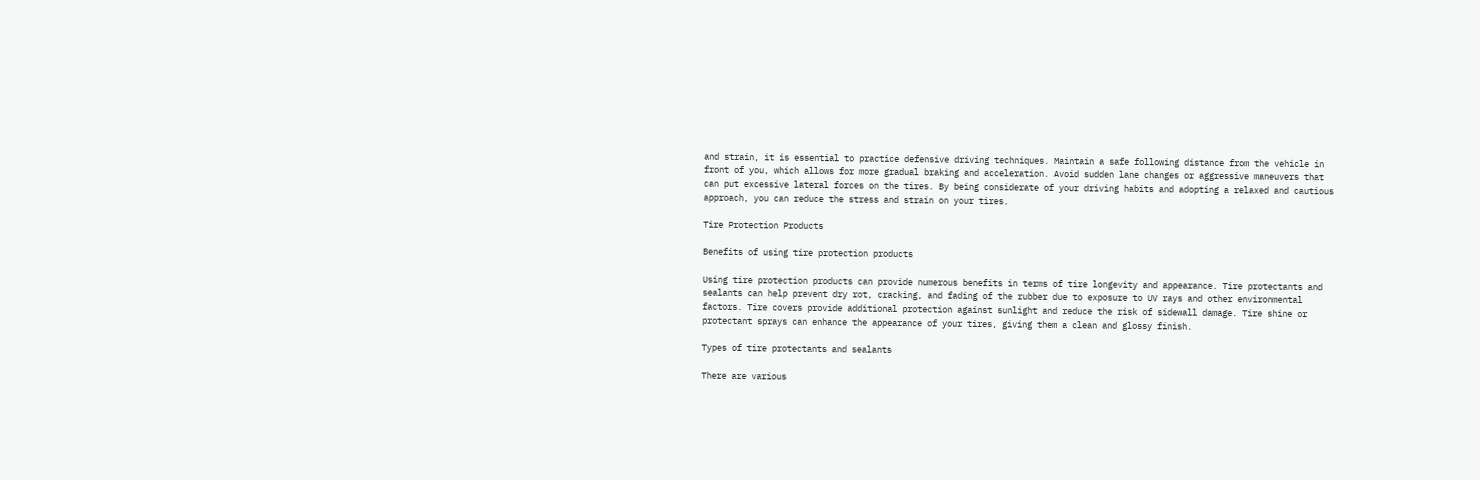and strain, it is essential to practice defensive driving techniques. Maintain a safe following distance from the vehicle in front of you, which allows for more gradual braking and acceleration. Avoid sudden lane changes or aggressive maneuvers that can put excessive lateral forces on the tires. By being considerate of your driving habits and adopting a relaxed and cautious approach, you can reduce the stress and strain on your tires.

Tire Protection Products

Benefits of using tire protection products

Using tire protection products can provide numerous benefits in terms of tire longevity and appearance. Tire protectants and sealants can help prevent dry rot, cracking, and fading of the rubber due to exposure to UV rays and other environmental factors. Tire covers provide additional protection against sunlight and reduce the risk of sidewall damage. Tire shine or protectant sprays can enhance the appearance of your tires, giving them a clean and glossy finish.

Types of tire protectants and sealants

There are various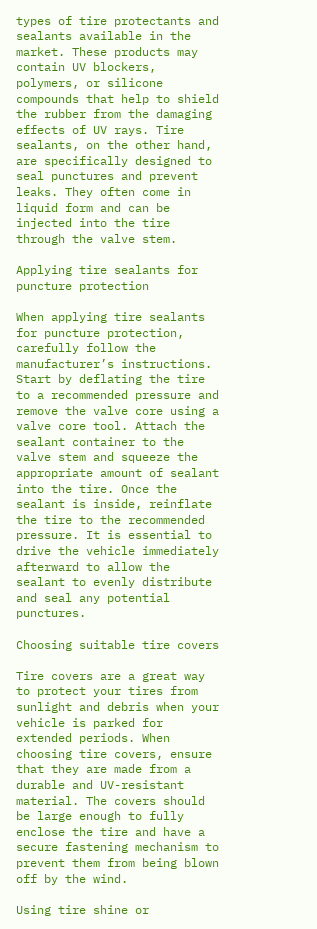types of tire protectants and sealants available in the market. These products may contain UV blockers, polymers, or silicone compounds that help to shield the rubber from the damaging effects of UV rays. Tire sealants, on the other hand, are specifically designed to seal punctures and prevent leaks. They often come in liquid form and can be injected into the tire through the valve stem.

Applying tire sealants for puncture protection

When applying tire sealants for puncture protection, carefully follow the manufacturer’s instructions. Start by deflating the tire to a recommended pressure and remove the valve core using a valve core tool. Attach the sealant container to the valve stem and squeeze the appropriate amount of sealant into the tire. Once the sealant is inside, reinflate the tire to the recommended pressure. It is essential to drive the vehicle immediately afterward to allow the sealant to evenly distribute and seal any potential punctures.

Choosing suitable tire covers

Tire covers are a great way to protect your tires from sunlight and debris when your vehicle is parked for extended periods. When choosing tire covers, ensure that they are made from a durable and UV-resistant material. The covers should be large enough to fully enclose the tire and have a secure fastening mechanism to prevent them from being blown off by the wind.

Using tire shine or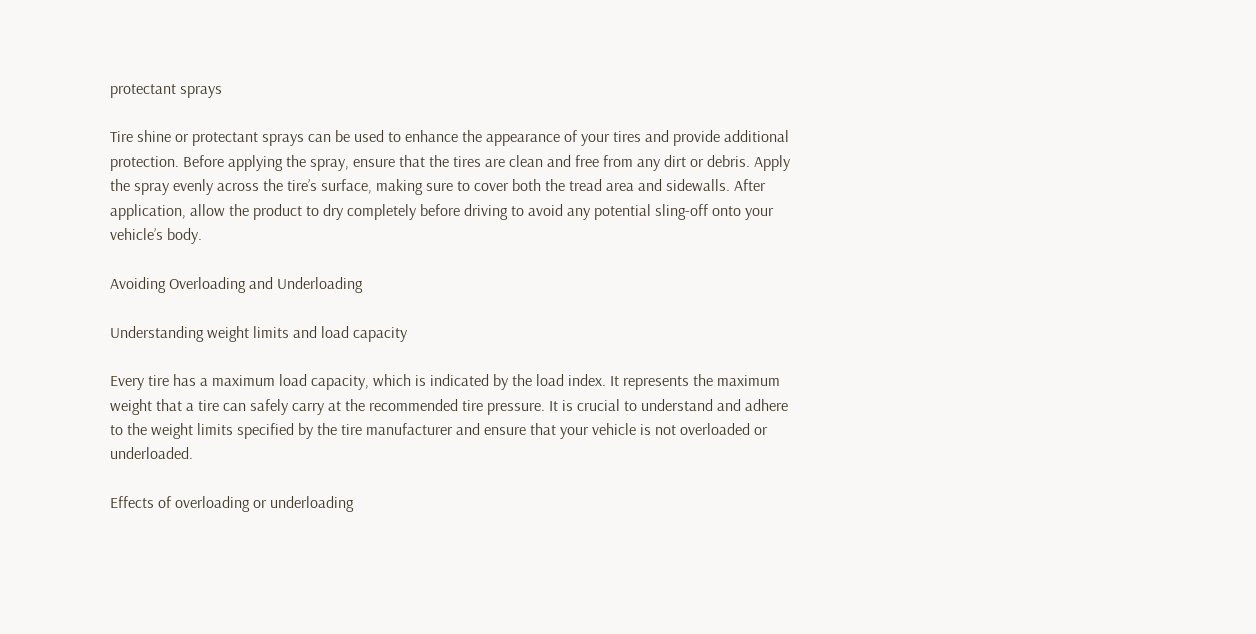protectant sprays

Tire shine or protectant sprays can be used to enhance the appearance of your tires and provide additional protection. Before applying the spray, ensure that the tires are clean and free from any dirt or debris. Apply the spray evenly across the tire’s surface, making sure to cover both the tread area and sidewalls. After application, allow the product to dry completely before driving to avoid any potential sling-off onto your vehicle’s body.

Avoiding Overloading and Underloading

Understanding weight limits and load capacity

Every tire has a maximum load capacity, which is indicated by the load index. It represents the maximum weight that a tire can safely carry at the recommended tire pressure. It is crucial to understand and adhere to the weight limits specified by the tire manufacturer and ensure that your vehicle is not overloaded or underloaded.

Effects of overloading or underloading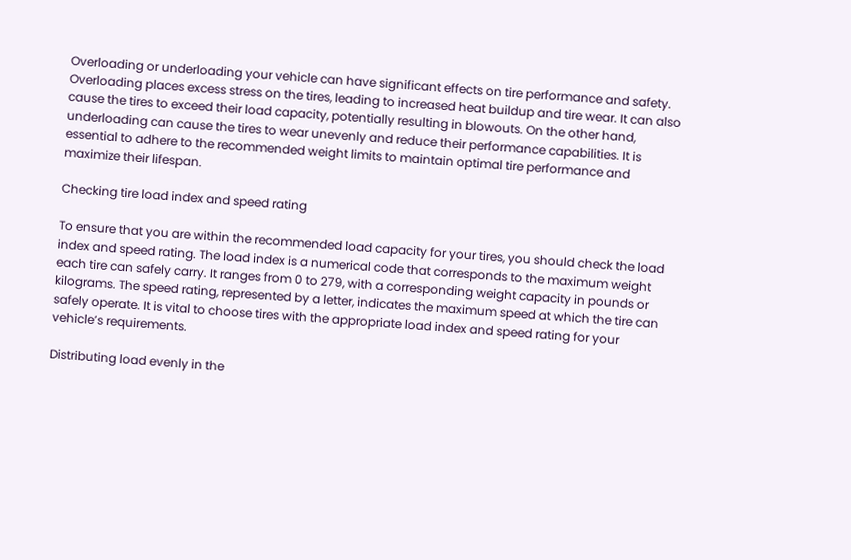Overloading or underloading your vehicle can have significant effects on tire performance and safety. Overloading places excess stress on the tires, leading to increased heat buildup and tire wear. It can also cause the tires to exceed their load capacity, potentially resulting in blowouts. On the other hand, underloading can cause the tires to wear unevenly and reduce their performance capabilities. It is essential to adhere to the recommended weight limits to maintain optimal tire performance and maximize their lifespan.

Checking tire load index and speed rating

To ensure that you are within the recommended load capacity for your tires, you should check the load index and speed rating. The load index is a numerical code that corresponds to the maximum weight each tire can safely carry. It ranges from 0 to 279, with a corresponding weight capacity in pounds or kilograms. The speed rating, represented by a letter, indicates the maximum speed at which the tire can safely operate. It is vital to choose tires with the appropriate load index and speed rating for your vehicle’s requirements.

Distributing load evenly in the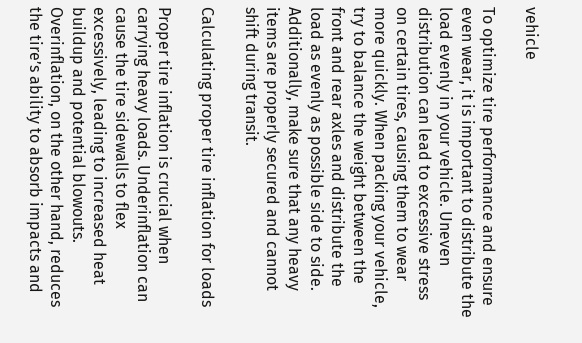vehicle

To optimize tire performance and ensure even wear, it is important to distribute the load evenly in your vehicle. Uneven distribution can lead to excessive stress on certain tires, causing them to wear more quickly. When packing your vehicle, try to balance the weight between the front and rear axles and distribute the load as evenly as possible side to side. Additionally, make sure that any heavy items are properly secured and cannot shift during transit.

Calculating proper tire inflation for loads

Proper tire inflation is crucial when carrying heavy loads. Underinflation can cause the tire sidewalls to flex excessively, leading to increased heat buildup and potential blowouts. Overinflation, on the other hand, reduces the tire’s ability to absorb impacts and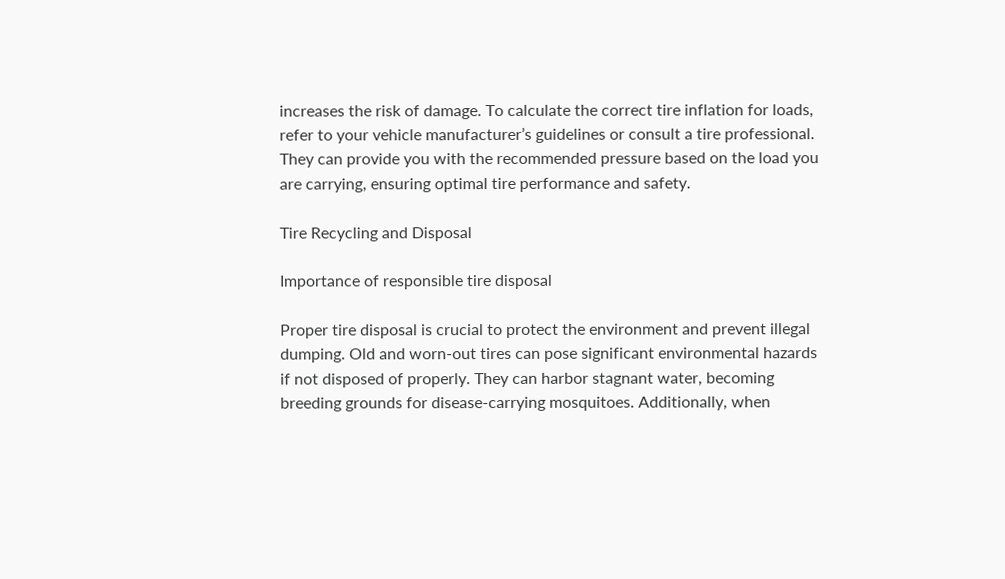increases the risk of damage. To calculate the correct tire inflation for loads, refer to your vehicle manufacturer’s guidelines or consult a tire professional. They can provide you with the recommended pressure based on the load you are carrying, ensuring optimal tire performance and safety.

Tire Recycling and Disposal

Importance of responsible tire disposal

Proper tire disposal is crucial to protect the environment and prevent illegal dumping. Old and worn-out tires can pose significant environmental hazards if not disposed of properly. They can harbor stagnant water, becoming breeding grounds for disease-carrying mosquitoes. Additionally, when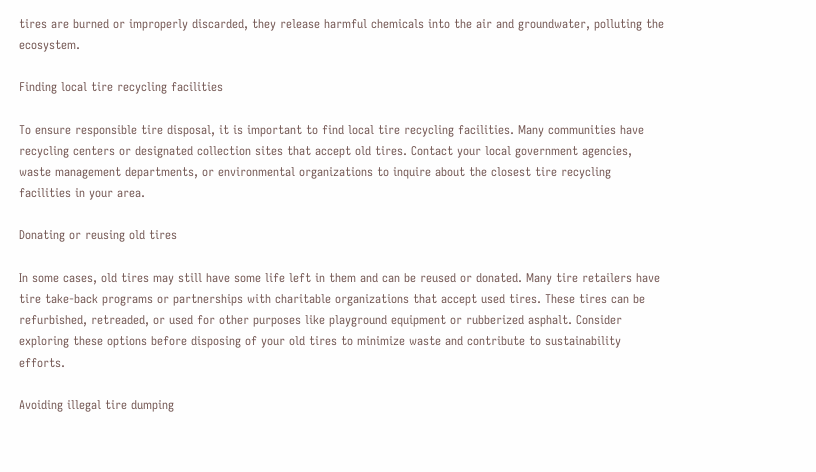tires are burned or improperly discarded, they release harmful chemicals into the air and groundwater, polluting the ecosystem.

Finding local tire recycling facilities

To ensure responsible tire disposal, it is important to find local tire recycling facilities. Many communities have recycling centers or designated collection sites that accept old tires. Contact your local government agencies, waste management departments, or environmental organizations to inquire about the closest tire recycling facilities in your area.

Donating or reusing old tires

In some cases, old tires may still have some life left in them and can be reused or donated. Many tire retailers have tire take-back programs or partnerships with charitable organizations that accept used tires. These tires can be refurbished, retreaded, or used for other purposes like playground equipment or rubberized asphalt. Consider exploring these options before disposing of your old tires to minimize waste and contribute to sustainability efforts.

Avoiding illegal tire dumping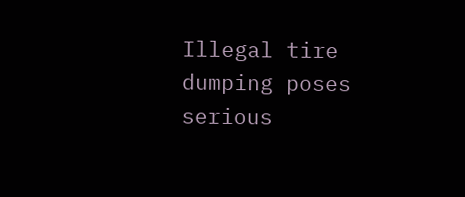Illegal tire dumping poses serious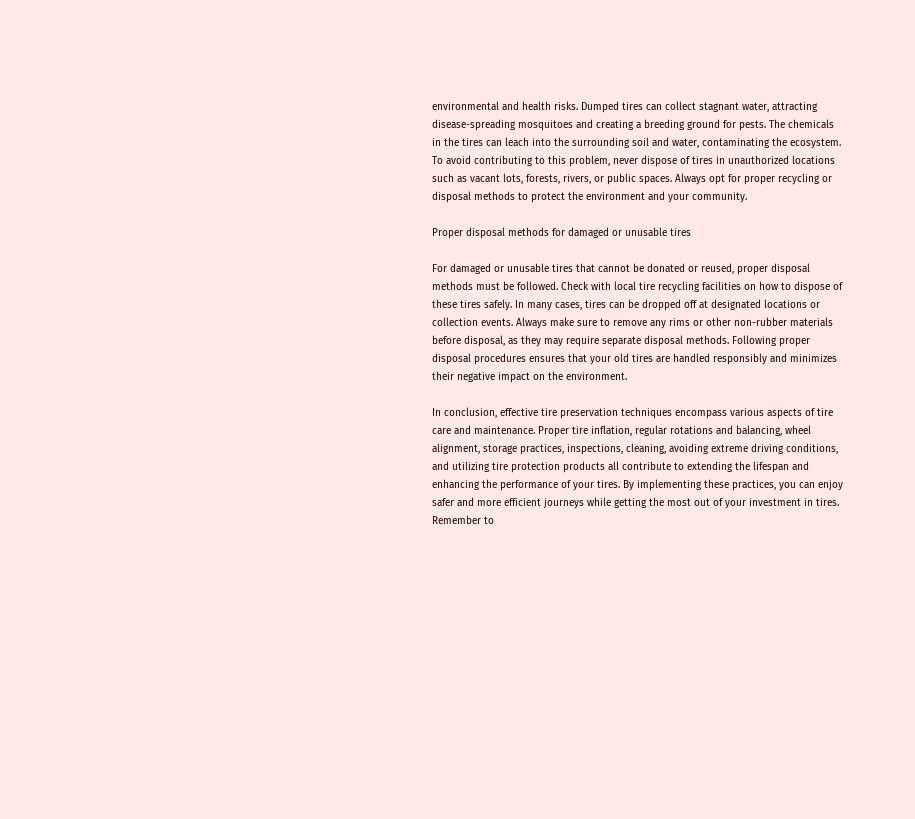environmental and health risks. Dumped tires can collect stagnant water, attracting disease-spreading mosquitoes and creating a breeding ground for pests. The chemicals in the tires can leach into the surrounding soil and water, contaminating the ecosystem. To avoid contributing to this problem, never dispose of tires in unauthorized locations such as vacant lots, forests, rivers, or public spaces. Always opt for proper recycling or disposal methods to protect the environment and your community.

Proper disposal methods for damaged or unusable tires

For damaged or unusable tires that cannot be donated or reused, proper disposal methods must be followed. Check with local tire recycling facilities on how to dispose of these tires safely. In many cases, tires can be dropped off at designated locations or collection events. Always make sure to remove any rims or other non-rubber materials before disposal, as they may require separate disposal methods. Following proper disposal procedures ensures that your old tires are handled responsibly and minimizes their negative impact on the environment.

In conclusion, effective tire preservation techniques encompass various aspects of tire care and maintenance. Proper tire inflation, regular rotations and balancing, wheel alignment, storage practices, inspections, cleaning, avoiding extreme driving conditions, and utilizing tire protection products all contribute to extending the lifespan and enhancing the performance of your tires. By implementing these practices, you can enjoy safer and more efficient journeys while getting the most out of your investment in tires. Remember to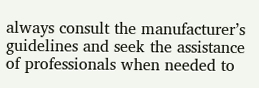always consult the manufacturer’s guidelines and seek the assistance of professionals when needed to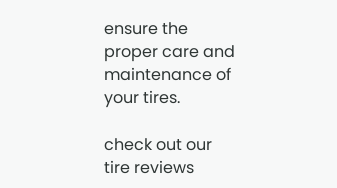ensure the proper care and maintenance of your tires.

check out our tire reviews